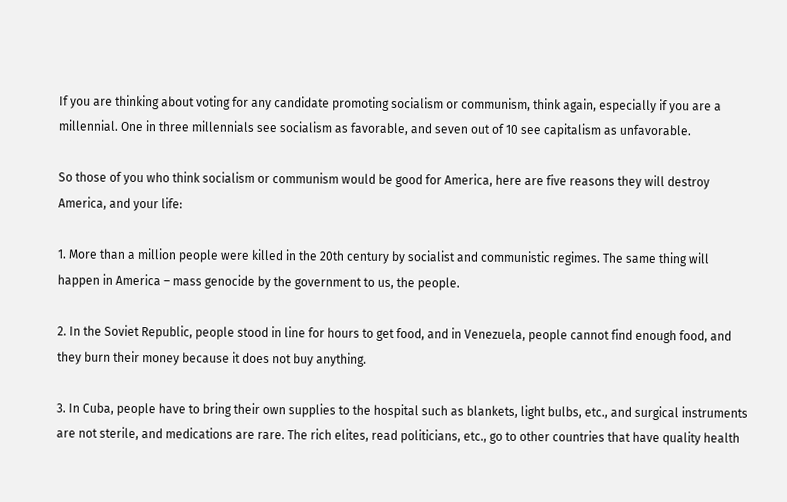If you are thinking about voting for any candidate promoting socialism or communism, think again, especially if you are a millennial. One in three millennials see socialism as favorable, and seven out of 10 see capitalism as unfavorable.

So those of you who think socialism or communism would be good for America, here are five reasons they will destroy America, and your life:

1. More than a million people were killed in the 20th century by socialist and communistic regimes. The same thing will happen in America – mass genocide by the government to us, the people.

2. In the Soviet Republic, people stood in line for hours to get food, and in Venezuela, people cannot find enough food, and they burn their money because it does not buy anything.

3. In Cuba, people have to bring their own supplies to the hospital such as blankets, light bulbs, etc., and surgical instruments are not sterile, and medications are rare. The rich elites, read politicians, etc., go to other countries that have quality health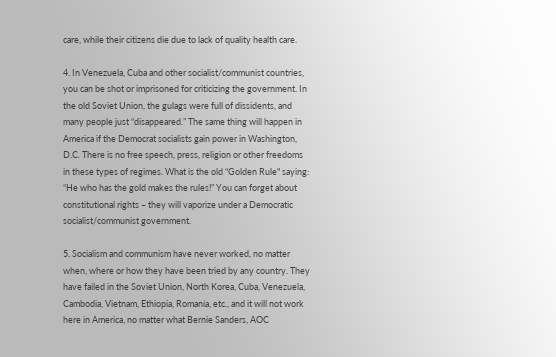care, while their citizens die due to lack of quality health care.

4. In Venezuela, Cuba and other socialist/communist countries, you can be shot or imprisoned for criticizing the government. In the old Soviet Union, the gulags were full of dissidents, and many people just “disappeared.” The same thing will happen in America if the Democrat socialists gain power in Washington, D.C. There is no free speech, press, religion or other freedoms in these types of regimes. What is the old “Golden Rule" saying: “He who has the gold makes the rules!” You can forget about constitutional rights – they will vaporize under a Democratic socialist/communist government.

5. Socialism and communism have never worked, no matter when, where or how they have been tried by any country. They have failed in the Soviet Union, North Korea, Cuba, Venezuela, Cambodia, Vietnam, Ethiopia, Romania, etc., and it will not work here in America, no matter what Bernie Sanders, AOC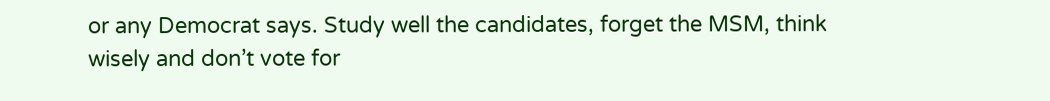or any Democrat says. Study well the candidates, forget the MSM, think wisely and don’t vote for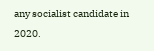any socialist candidate in 2020.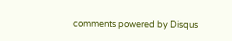comments powered by Disqus